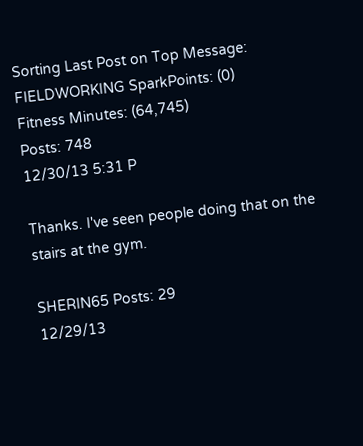Sorting Last Post on Top Message:
FIELDWORKING SparkPoints: (0)
Fitness Minutes: (64,745)
Posts: 748
12/30/13 5:31 P

Thanks. I've seen people doing that on the stairs at the gym.

SHERIN65 Posts: 29
12/29/13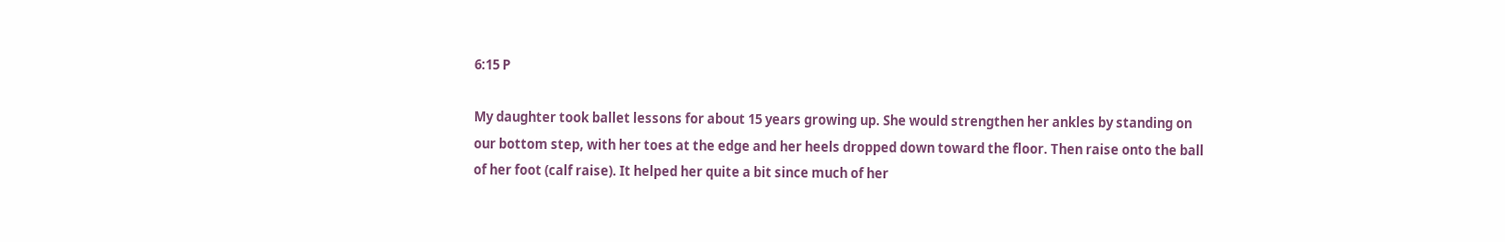6:15 P

My daughter took ballet lessons for about 15 years growing up. She would strengthen her ankles by standing on our bottom step, with her toes at the edge and her heels dropped down toward the floor. Then raise onto the ball of her foot (calf raise). It helped her quite a bit since much of her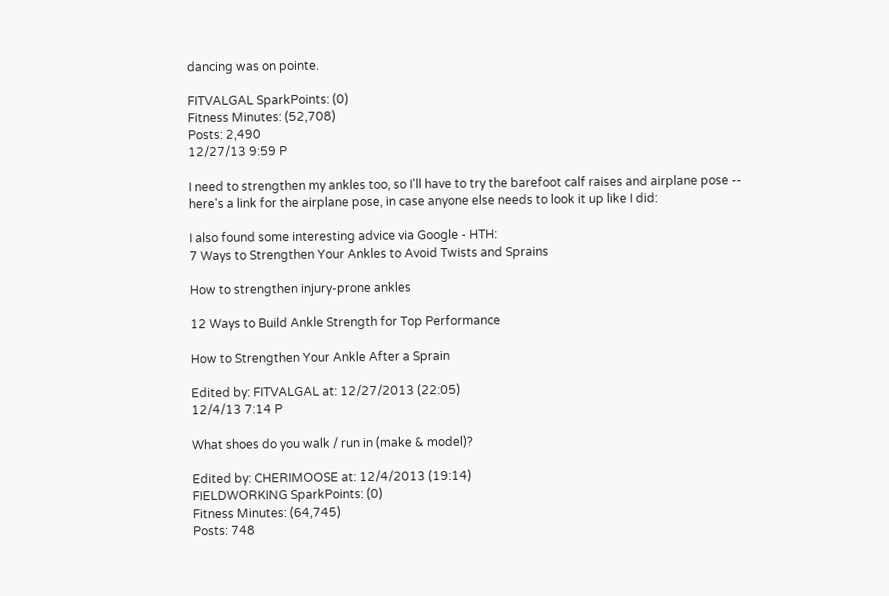dancing was on pointe.

FITVALGAL SparkPoints: (0)
Fitness Minutes: (52,708)
Posts: 2,490
12/27/13 9:59 P

I need to strengthen my ankles too, so I'll have to try the barefoot calf raises and airplane pose -- here's a link for the airplane pose, in case anyone else needs to look it up like I did:

I also found some interesting advice via Google - HTH:
7 Ways to Strengthen Your Ankles to Avoid Twists and Sprains

How to strengthen injury-prone ankles

12 Ways to Build Ankle Strength for Top Performance

How to Strengthen Your Ankle After a Sprain

Edited by: FITVALGAL at: 12/27/2013 (22:05)
12/4/13 7:14 P

What shoes do you walk / run in (make & model)?

Edited by: CHERIMOOSE at: 12/4/2013 (19:14)
FIELDWORKING SparkPoints: (0)
Fitness Minutes: (64,745)
Posts: 748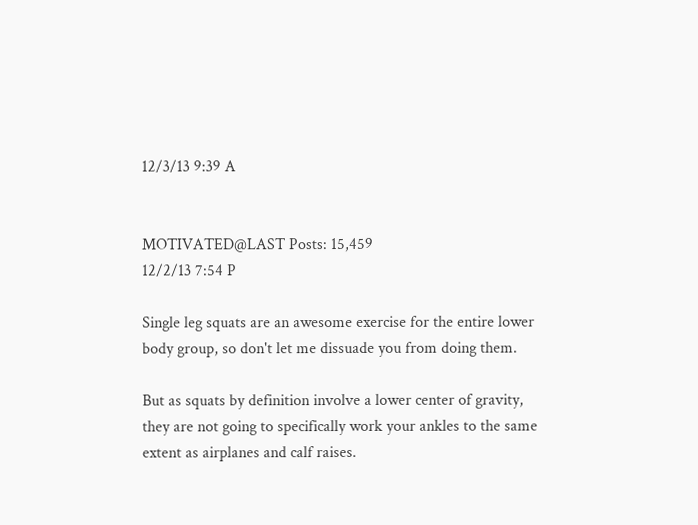12/3/13 9:39 A


MOTIVATED@LAST Posts: 15,459
12/2/13 7:54 P

Single leg squats are an awesome exercise for the entire lower body group, so don't let me dissuade you from doing them.

But as squats by definition involve a lower center of gravity, they are not going to specifically work your ankles to the same extent as airplanes and calf raises.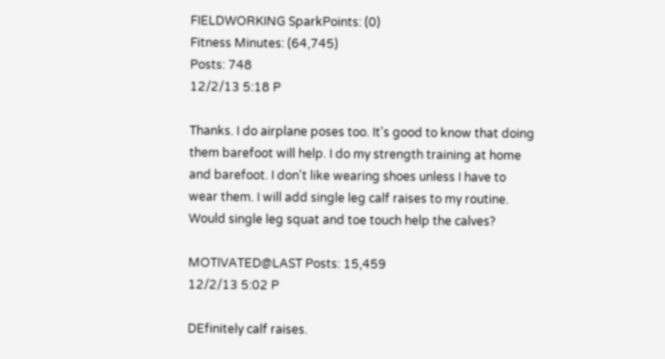FIELDWORKING SparkPoints: (0)
Fitness Minutes: (64,745)
Posts: 748
12/2/13 5:18 P

Thanks. I do airplane poses too. It's good to know that doing them barefoot will help. I do my strength training at home and barefoot. I don't like wearing shoes unless I have to wear them. I will add single leg calf raises to my routine. Would single leg squat and toe touch help the calves?

MOTIVATED@LAST Posts: 15,459
12/2/13 5:02 P

DEfinitely calf raises.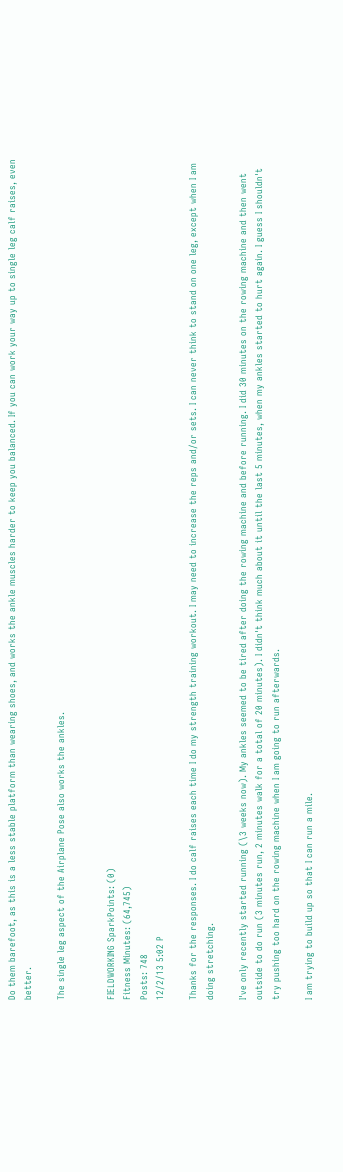Do them barefoot, as this is a less stable platform than wearing shoes, and works the ankle muscles harder to keep you balanced. If you can work your way up to single leg calf raises, even better.

The single leg aspect of the Airplane Pose also works the ankles.


FIELDWORKING SparkPoints: (0)
Fitness Minutes: (64,745)
Posts: 748
12/2/13 5:02 P

Thanks for the responses. I do calf raises each time I do my strength training workout. I may need to increase the reps and/or sets. I can never think to stand on one leg, except when I am doing stretching.

I've only recently started running (\3 weeks now). My ankles seemed to be tired after doing the rowing machine and before running. I did 30 minutes on the rowing machine and then went outside to do run (3 minutes run, 2 minutes walk for a total of 20 minutes). I didn't think much about it until the last 5 minutes, when my ankles started to hurt again. I guess I shouldn't try pushing too hard on the rowing machine when I am going to run afterwards.

I am trying to build up so that I can run a mile.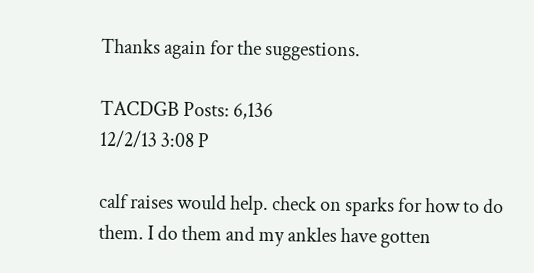Thanks again for the suggestions.

TACDGB Posts: 6,136
12/2/13 3:08 P

calf raises would help. check on sparks for how to do them. I do them and my ankles have gotten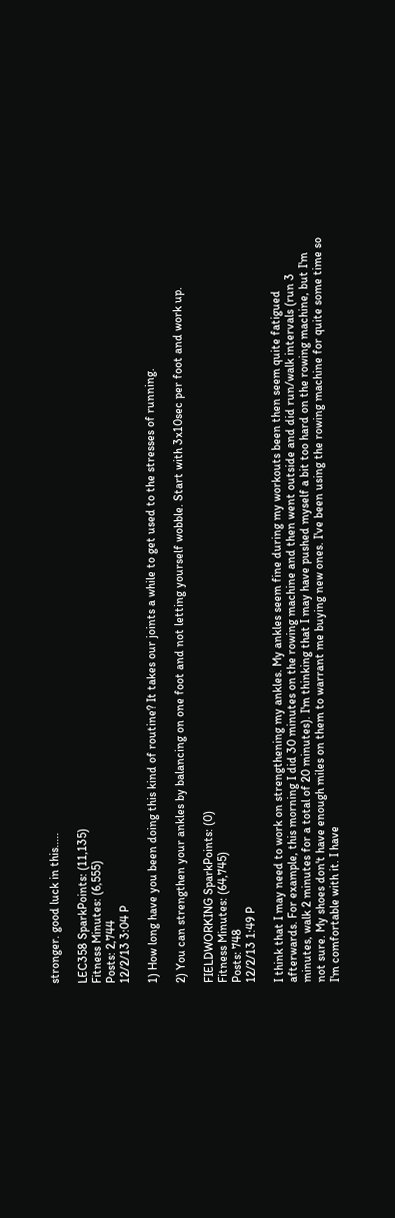stronger. good luck in this.....

LEC358 SparkPoints: (11,135)
Fitness Minutes: (6,555)
Posts: 2,744
12/2/13 3:04 P

1) How long have you been doing this kind of routine? It takes our joints a while to get used to the stresses of running.

2) You can strengthen your ankles by balancing on one foot and not letting yourself wobble. Start with 3x10sec per foot and work up.

FIELDWORKING SparkPoints: (0)
Fitness Minutes: (64,745)
Posts: 748
12/2/13 1:49 P

I think that I may need to work on strengthening my ankles. My ankles seem fine during my workouts been then seem quite fatigued afterwards. For example, this morning I did 30 minutes on the rowing machine and then went outside and did run/walk intervals (run 3 minutes, walk 2 minutes for a total of 20 minutes). I'm thinking that I may have pushed myself a bit too hard on the rowing machine, but I'm not sure. My shoes don't have enough miles on them to warrant me buying new ones. I've been using the rowing machine for quite some time so I'm comfortable with it. I have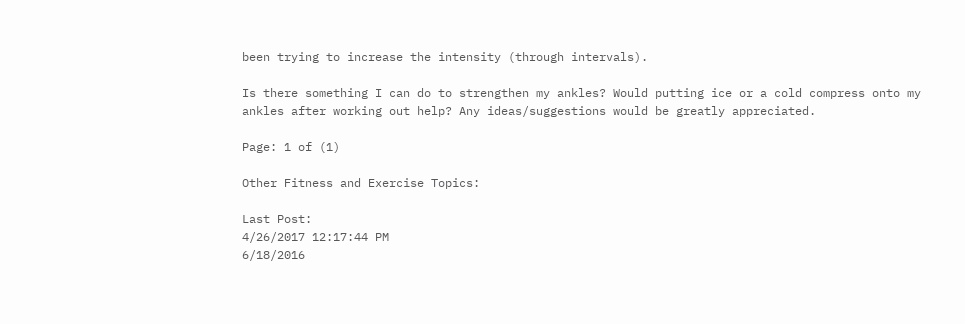been trying to increase the intensity (through intervals).

Is there something I can do to strengthen my ankles? Would putting ice or a cold compress onto my ankles after working out help? Any ideas/suggestions would be greatly appreciated.

Page: 1 of (1)

Other Fitness and Exercise Topics:

Last Post:
4/26/2017 12:17:44 PM
6/18/2016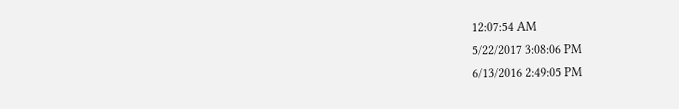12:07:54 AM
5/22/2017 3:08:06 PM
6/13/2016 2:49:05 PM